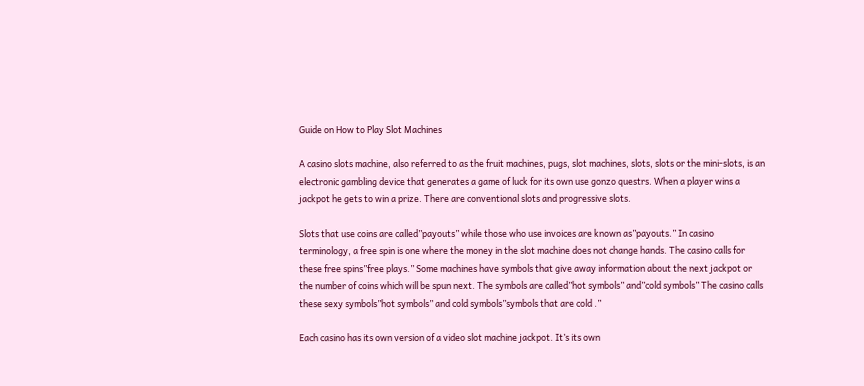Guide on How to Play Slot Machines

A casino slots machine, also referred to as the fruit machines, pugs, slot machines, slots, slots or the mini-slots, is an electronic gambling device that generates a game of luck for its own use gonzo questrs. When a player wins a jackpot he gets to win a prize. There are conventional slots and progressive slots.

Slots that use coins are called”payouts” while those who use invoices are known as”payouts.” In casino terminology, a free spin is one where the money in the slot machine does not change hands. The casino calls for these free spins”free plays.” Some machines have symbols that give away information about the next jackpot or the number of coins which will be spun next. The symbols are called”hot symbols” and”cold symbols” The casino calls these sexy symbols”hot symbols” and cold symbols”symbols that are cold .”

Each casino has its own version of a video slot machine jackpot. It’s its own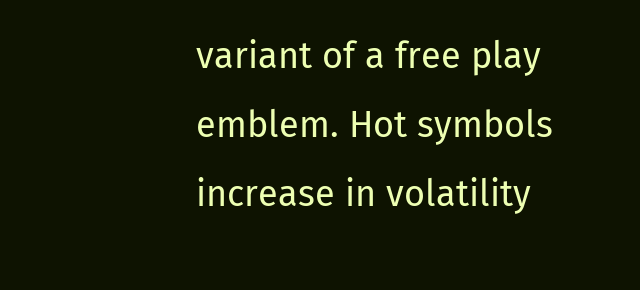variant of a free play emblem. Hot symbols increase in volatility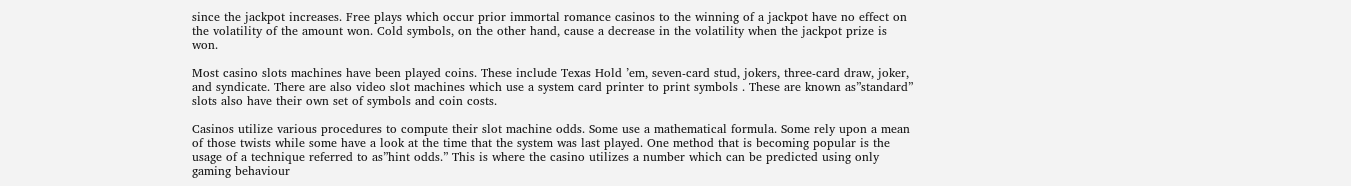since the jackpot increases. Free plays which occur prior immortal romance casinos to the winning of a jackpot have no effect on the volatility of the amount won. Cold symbols, on the other hand, cause a decrease in the volatility when the jackpot prize is won.

Most casino slots machines have been played coins. These include Texas Hold ’em, seven-card stud, jokers, three-card draw, joker, and syndicate. There are also video slot machines which use a system card printer to print symbols . These are known as”standard” slots also have their own set of symbols and coin costs.

Casinos utilize various procedures to compute their slot machine odds. Some use a mathematical formula. Some rely upon a mean of those twists while some have a look at the time that the system was last played. One method that is becoming popular is the usage of a technique referred to as”hint odds.” This is where the casino utilizes a number which can be predicted using only gaming behaviour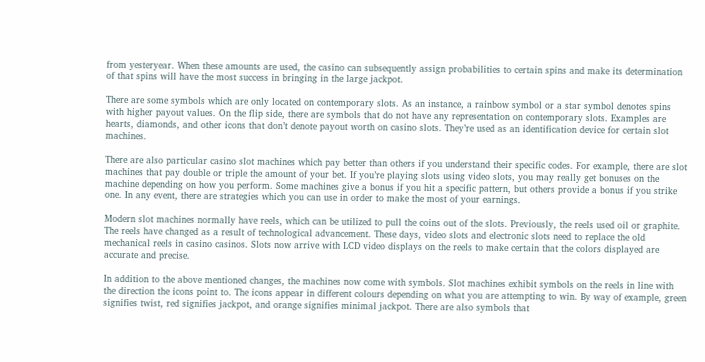from yesteryear. When these amounts are used, the casino can subsequently assign probabilities to certain spins and make its determination of that spins will have the most success in bringing in the large jackpot.

There are some symbols which are only located on contemporary slots. As an instance, a rainbow symbol or a star symbol denotes spins with higher payout values. On the flip side, there are symbols that do not have any representation on contemporary slots. Examples are hearts, diamonds, and other icons that don’t denote payout worth on casino slots. They’re used as an identification device for certain slot machines.

There are also particular casino slot machines which pay better than others if you understand their specific codes. For example, there are slot machines that pay double or triple the amount of your bet. If you’re playing slots using video slots, you may really get bonuses on the machine depending on how you perform. Some machines give a bonus if you hit a specific pattern, but others provide a bonus if you strike one. In any event, there are strategies which you can use in order to make the most of your earnings.

Modern slot machines normally have reels, which can be utilized to pull the coins out of the slots. Previously, the reels used oil or graphite. The reels have changed as a result of technological advancement. These days, video slots and electronic slots need to replace the old mechanical reels in casino casinos. Slots now arrive with LCD video displays on the reels to make certain that the colors displayed are accurate and precise.

In addition to the above mentioned changes, the machines now come with symbols. Slot machines exhibit symbols on the reels in line with the direction the icons point to. The icons appear in different colours depending on what you are attempting to win. By way of example, green signifies twist, red signifies jackpot, and orange signifies minimal jackpot. There are also symbols that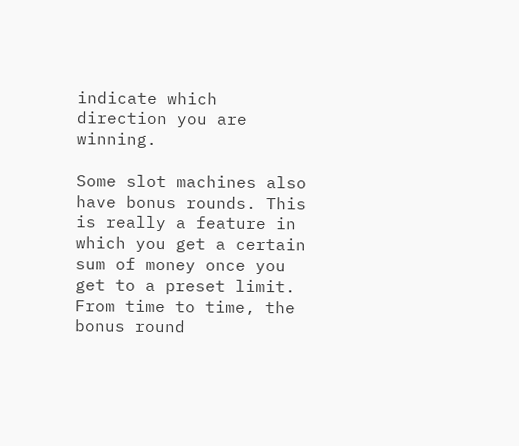indicate which direction you are winning.

Some slot machines also have bonus rounds. This is really a feature in which you get a certain sum of money once you get to a preset limit. From time to time, the bonus round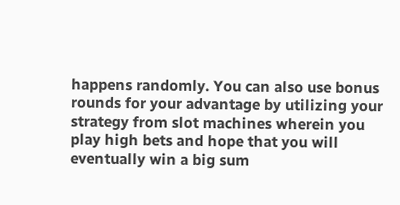happens randomly. You can also use bonus rounds for your advantage by utilizing your strategy from slot machines wherein you play high bets and hope that you will eventually win a big sum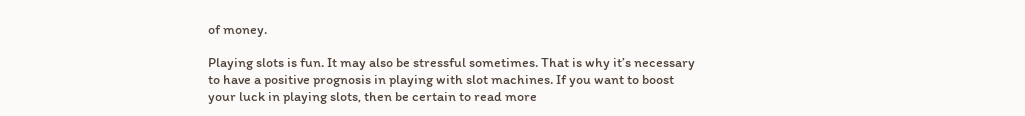of money.

Playing slots is fun. It may also be stressful sometimes. That is why it’s necessary to have a positive prognosis in playing with slot machines. If you want to boost your luck in playing slots, then be certain to read more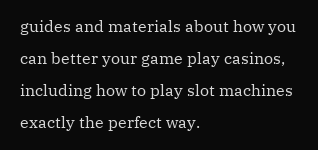guides and materials about how you can better your game play casinos, including how to play slot machines exactly the perfect way.